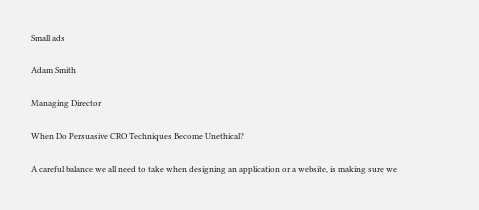Small ads

Adam Smith

Managing Director

When Do Persuasive CRO Techniques Become Unethical?

A careful balance we all need to take when designing an application or a website, is making sure we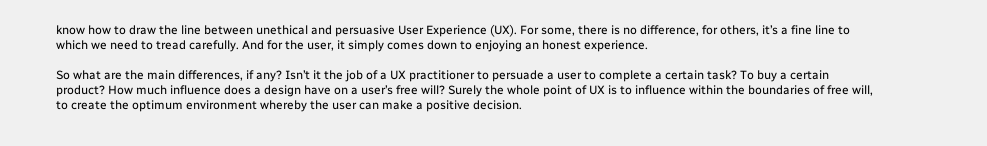know how to draw the line between unethical and persuasive User Experience (UX). For some, there is no difference, for others, it’s a fine line to which we need to tread carefully. And for the user, it simply comes down to enjoying an honest experience.

So what are the main differences, if any? Isn’t it the job of a UX practitioner to persuade a user to complete a certain task? To buy a certain product? How much influence does a design have on a user’s free will? Surely the whole point of UX is to influence within the boundaries of free will, to create the optimum environment whereby the user can make a positive decision.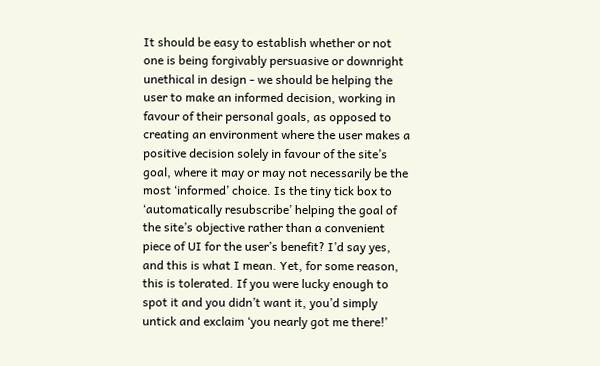It should be easy to establish whether or not one is being forgivably persuasive or downright unethical in design - we should be helping the user to make an informed decision, working in favour of their personal goals, as opposed to creating an environment where the user makes a positive decision solely in favour of the site’s goal, where it may or may not necessarily be the most ‘informed’ choice. Is the tiny tick box to ‘automatically resubscribe’ helping the goal of the site’s objective rather than a convenient piece of UI for the user’s benefit? I’d say yes, and this is what I mean. Yet, for some reason, this is tolerated. If you were lucky enough to spot it and you didn’t want it, you’d simply untick and exclaim ‘you nearly got me there!’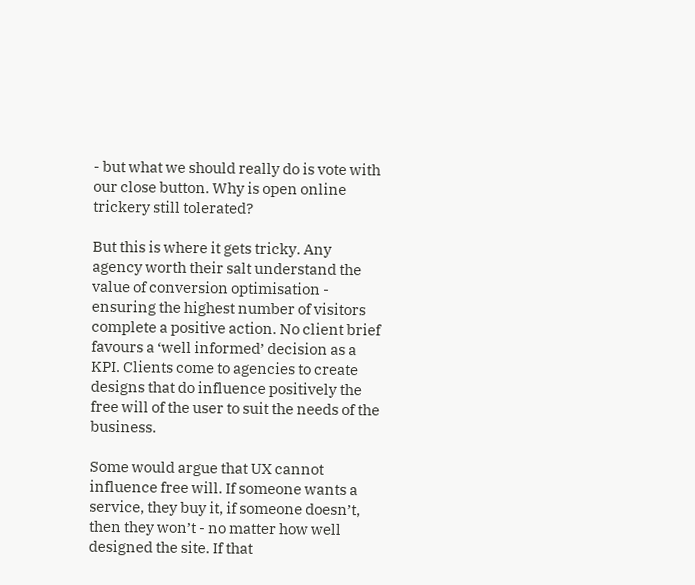- but what we should really do is vote with our close button. Why is open online trickery still tolerated?

But this is where it gets tricky. Any agency worth their salt understand the value of conversion optimisation - ensuring the highest number of visitors complete a positive action. No client brief favours a ‘well informed’ decision as a KPI. Clients come to agencies to create designs that do influence positively the free will of the user to suit the needs of the business.

Some would argue that UX cannot influence free will. If someone wants a service, they buy it, if someone doesn’t, then they won’t - no matter how well designed the site. If that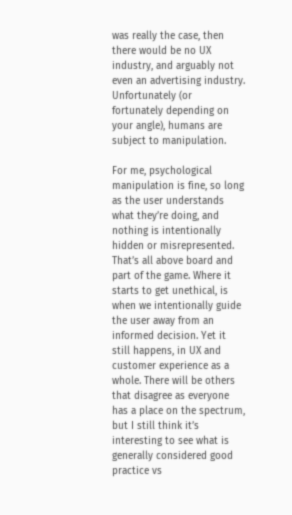was really the case, then there would be no UX industry, and arguably not even an advertising industry. Unfortunately (or fortunately depending on your angle), humans are subject to manipulation.

For me, psychological manipulation is fine, so long as the user understands what they’re doing, and nothing is intentionally hidden or misrepresented. That’s all above board and part of the game. Where it starts to get unethical, is when we intentionally guide the user away from an informed decision. Yet it still happens, in UX and customer experience as a whole. There will be others that disagree as everyone has a place on the spectrum, but I still think it’s interesting to see what is generally considered good practice vs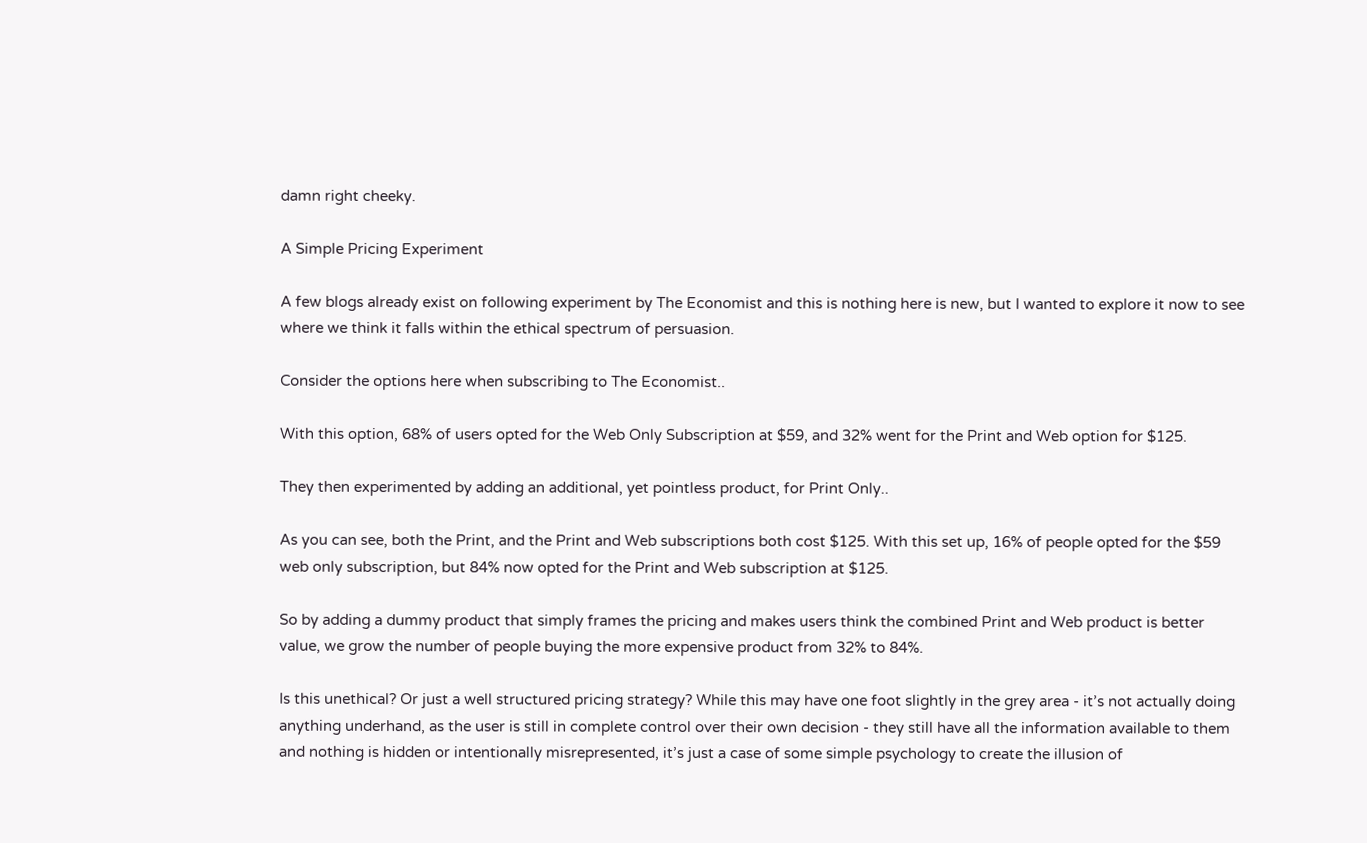damn right cheeky.

A Simple Pricing Experiment

A few blogs already exist on following experiment by The Economist and this is nothing here is new, but I wanted to explore it now to see where we think it falls within the ethical spectrum of persuasion.

Consider the options here when subscribing to The Economist..

With this option, 68% of users opted for the Web Only Subscription at $59, and 32% went for the Print and Web option for $125.

They then experimented by adding an additional, yet pointless product, for Print Only..

As you can see, both the Print, and the Print and Web subscriptions both cost $125. With this set up, 16% of people opted for the $59 web only subscription, but 84% now opted for the Print and Web subscription at $125.

So by adding a dummy product that simply frames the pricing and makes users think the combined Print and Web product is better value, we grow the number of people buying the more expensive product from 32% to 84%.

Is this unethical? Or just a well structured pricing strategy? While this may have one foot slightly in the grey area - it’s not actually doing anything underhand, as the user is still in complete control over their own decision - they still have all the information available to them and nothing is hidden or intentionally misrepresented, it’s just a case of some simple psychology to create the illusion of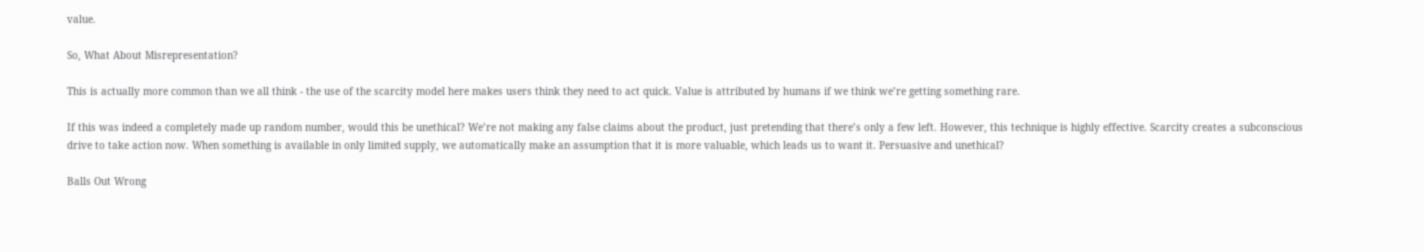value.

So, What About Misrepresentation?

This is actually more common than we all think - the use of the scarcity model here makes users think they need to act quick. Value is attributed by humans if we think we’re getting something rare.

If this was indeed a completely made up random number, would this be unethical? We’re not making any false claims about the product, just pretending that there’s only a few left. However, this technique is highly effective. Scarcity creates a subconscious drive to take action now. When something is available in only limited supply, we automatically make an assumption that it is more valuable, which leads us to want it. Persuasive and unethical?

Balls Out Wrong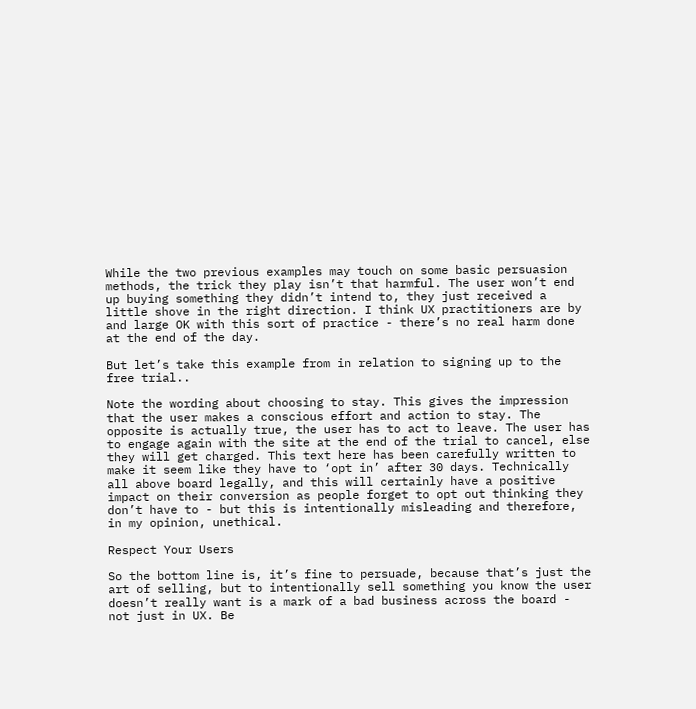While the two previous examples may touch on some basic persuasion methods, the trick they play isn’t that harmful. The user won’t end up buying something they didn’t intend to, they just received a little shove in the right direction. I think UX practitioners are by and large OK with this sort of practice - there’s no real harm done at the end of the day.

But let’s take this example from in relation to signing up to the free trial..

Note the wording about choosing to stay. This gives the impression that the user makes a conscious effort and action to stay. The opposite is actually true, the user has to act to leave. The user has to engage again with the site at the end of the trial to cancel, else they will get charged. This text here has been carefully written to make it seem like they have to ‘opt in’ after 30 days. Technically all above board legally, and this will certainly have a positive impact on their conversion as people forget to opt out thinking they don’t have to - but this is intentionally misleading and therefore, in my opinion, unethical.

Respect Your Users

So the bottom line is, it’s fine to persuade, because that’s just the art of selling, but to intentionally sell something you know the user doesn’t really want is a mark of a bad business across the board - not just in UX. Be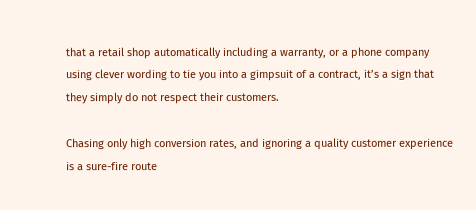that a retail shop automatically including a warranty, or a phone company using clever wording to tie you into a gimpsuit of a contract, it’s a sign that they simply do not respect their customers.

Chasing only high conversion rates, and ignoring a quality customer experience is a sure-fire route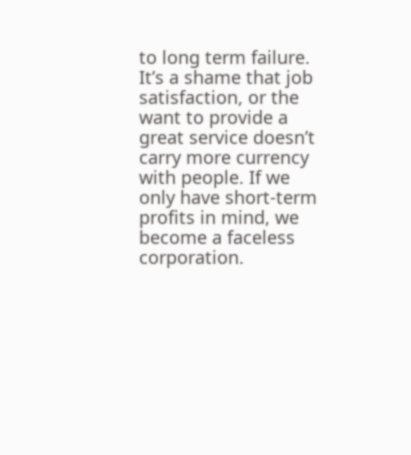to long term failure. It’s a shame that job satisfaction, or the want to provide a great service doesn’t carry more currency with people. If we only have short-term profits in mind, we become a faceless corporation.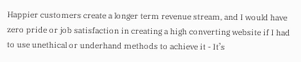Happier customers create a longer term revenue stream, and I would have zero pride or job satisfaction in creating a high converting website if I had to use unethical or underhand methods to achieve it - It’s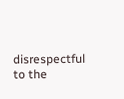disrespectful to the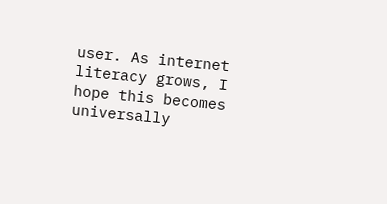user. As internet literacy grows, I hope this becomes universally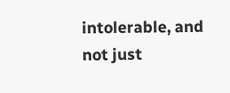intolerable, and not just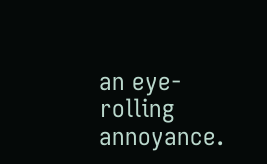an eye-rolling annoyance.